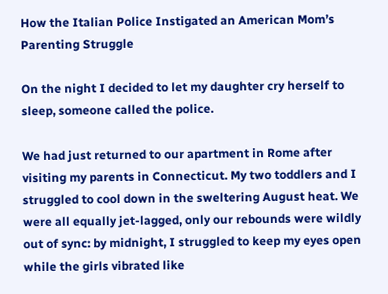How the Italian Police Instigated an American Mom’s Parenting Struggle

On the night I decided to let my daughter cry herself to sleep, someone called the police.

We had just returned to our apartment in Rome after visiting my parents in Connecticut. My two toddlers and I struggled to cool down in the sweltering August heat. We were all equally jet-lagged, only our rebounds were wildly out of sync: by midnight, I struggled to keep my eyes open while the girls vibrated like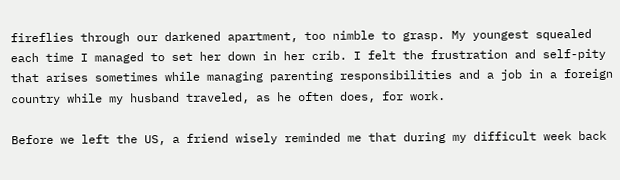fireflies through our darkened apartment, too nimble to grasp. My youngest squealed each time I managed to set her down in her crib. I felt the frustration and self-pity that arises sometimes while managing parenting responsibilities and a job in a foreign country while my husband traveled, as he often does, for work.

Before we left the US, a friend wisely reminded me that during my difficult week back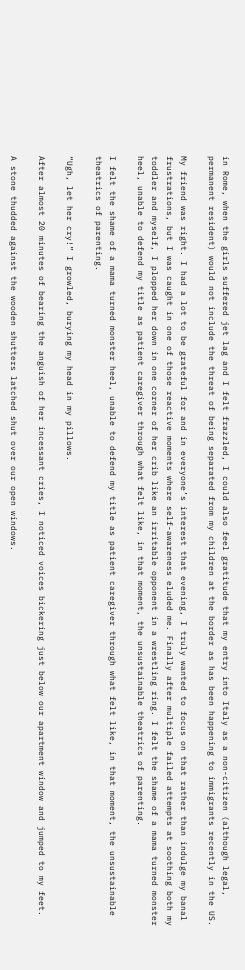in Rome, when the girls suffered jet lag and I felt frazzled, I could also feel gratitude that my entry into Italy as a non-citizen (although legal, permanent resident) would not include the threat of being separated from my children at the border as has been happening to immigrants recently in the US.

My friend was right. I had a lot to be grateful for and in everyone’s interest that evening, I truly wanted to focus on that rather than indulge my banal frustrations, but I was caught in one of those reactive moments where self-awareness eluded me. Finally after multiple failed attempts at soothing both my toddler and myself, I plopped her down in one corner of her crib like an irritable opponent in a wrestling ring. I felt the shame of a mama turned monster heel, unable to defend my title as patient caregiver through what felt like, in that moment, the unsustainable theatrics of parenting.

I felt the shame of a mama turned monster heel, unable to defend my title as patient caregiver through what felt like, in that moment, the unsustainable theatrics of parenting.

“Ugh, let her cry!” I growled, burying my head in my pillows.

After almost 20 minutes of bearing the anguish of her incessant cries, I noticed voices bickering just below our apartment window and jumped to my feet.

A stone thudded against the wooden shutters latched shut over our open windows.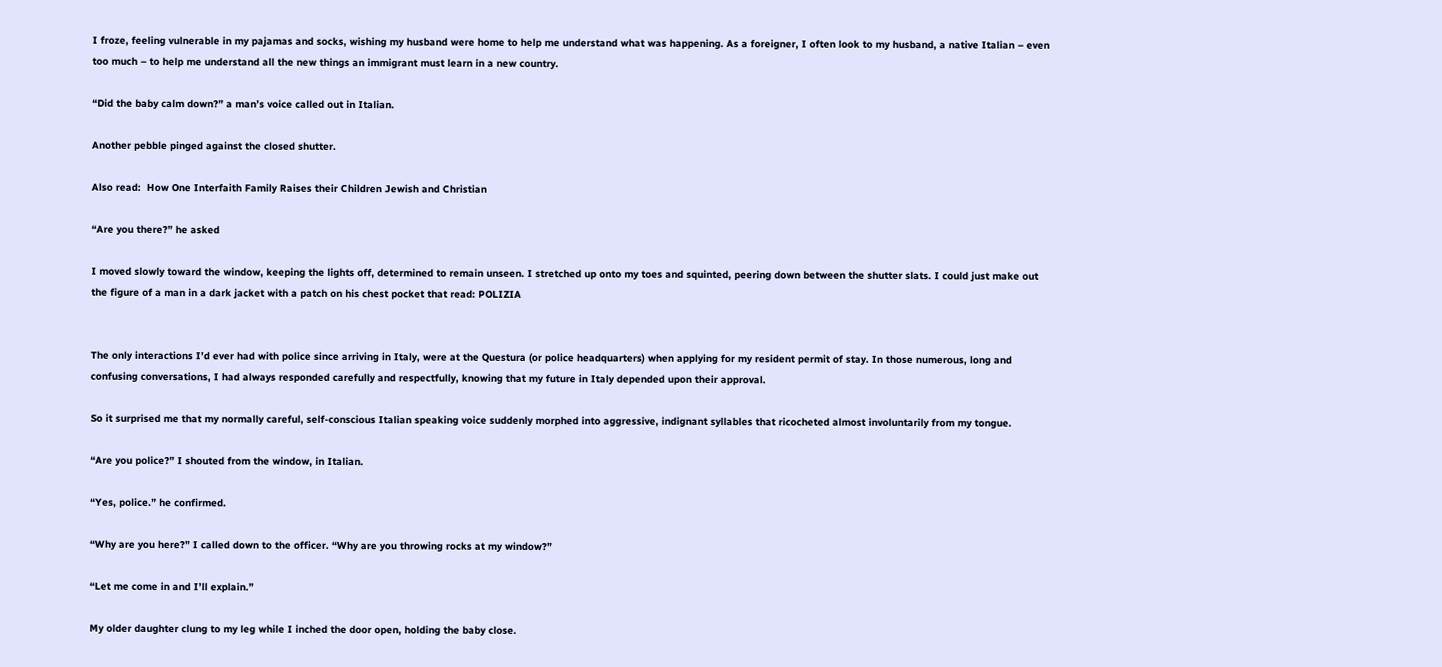I froze, feeling vulnerable in my pajamas and socks, wishing my husband were home to help me understand what was happening. As a foreigner, I often look to my husband, a native Italian – even too much – to help me understand all the new things an immigrant must learn in a new country.

“Did the baby calm down?” a man’s voice called out in Italian.

Another pebble pinged against the closed shutter.

Also read:  How One Interfaith Family Raises their Children Jewish and Christian

“Are you there?” he asked

I moved slowly toward the window, keeping the lights off, determined to remain unseen. I stretched up onto my toes and squinted, peering down between the shutter slats. I could just make out the figure of a man in a dark jacket with a patch on his chest pocket that read: POLIZIA


The only interactions I’d ever had with police since arriving in Italy, were at the Questura (or police headquarters) when applying for my resident permit of stay. In those numerous, long and confusing conversations, I had always responded carefully and respectfully, knowing that my future in Italy depended upon their approval.

So it surprised me that my normally careful, self-conscious Italian speaking voice suddenly morphed into aggressive, indignant syllables that ricocheted almost involuntarily from my tongue.

“Are you police?” I shouted from the window, in Italian.

“Yes, police.” he confirmed.

“Why are you here?” I called down to the officer. “Why are you throwing rocks at my window?”

“Let me come in and I’ll explain.”

My older daughter clung to my leg while I inched the door open, holding the baby close.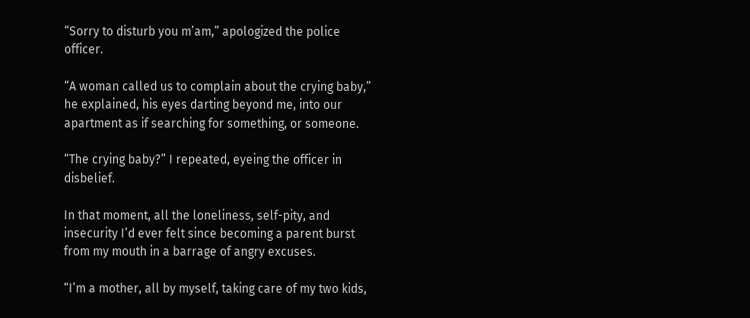“Sorry to disturb you m’am,” apologized the police officer.

“A woman called us to complain about the crying baby,” he explained, his eyes darting beyond me, into our apartment as if searching for something, or someone.

“The crying baby?” I repeated, eyeing the officer in disbelief.

In that moment, all the loneliness, self-pity, and insecurity I’d ever felt since becoming a parent burst from my mouth in a barrage of angry excuses.

“I’m a mother, all by myself, taking care of my two kids,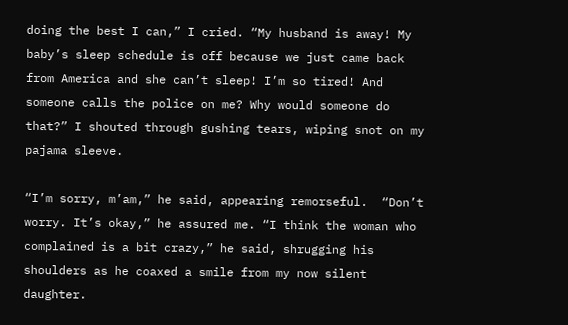doing the best I can,” I cried. “My husband is away! My baby’s sleep schedule is off because we just came back from America and she can’t sleep! I’m so tired! And someone calls the police on me? Why would someone do that?” I shouted through gushing tears, wiping snot on my pajama sleeve.

“I’m sorry, m’am,” he said, appearing remorseful.  “Don’t worry. It’s okay,” he assured me. “I think the woman who complained is a bit crazy,” he said, shrugging his shoulders as he coaxed a smile from my now silent daughter.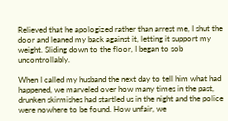Relieved that he apologized rather than arrest me, I shut the door and leaned my back against it, letting it support my weight. Sliding down to the floor, I began to sob uncontrollably.

When I called my husband the next day to tell him what had happened, we marveled over how many times in the past, drunken skirmishes had startled us in the night and the police were nowhere to be found. How unfair, we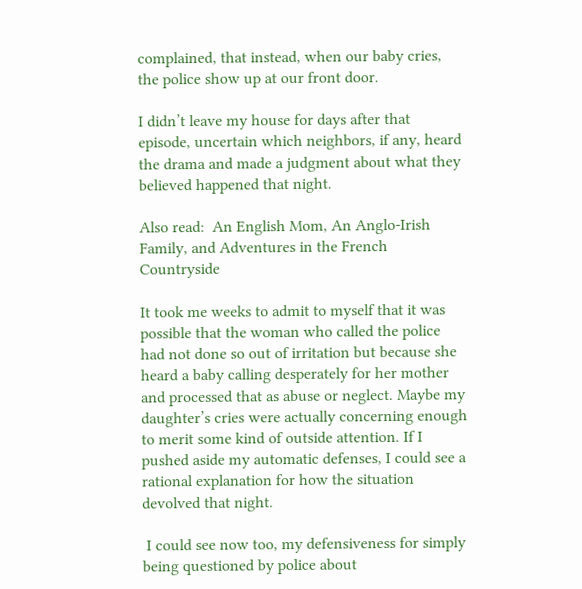complained, that instead, when our baby cries, the police show up at our front door.

I didn’t leave my house for days after that episode, uncertain which neighbors, if any, heard the drama and made a judgment about what they believed happened that night.

Also read:  An English Mom, An Anglo-Irish Family, and Adventures in the French Countryside

It took me weeks to admit to myself that it was possible that the woman who called the police had not done so out of irritation but because she heard a baby calling desperately for her mother and processed that as abuse or neglect. Maybe my daughter’s cries were actually concerning enough to merit some kind of outside attention. If I pushed aside my automatic defenses, I could see a rational explanation for how the situation devolved that night.

 I could see now too, my defensiveness for simply being questioned by police about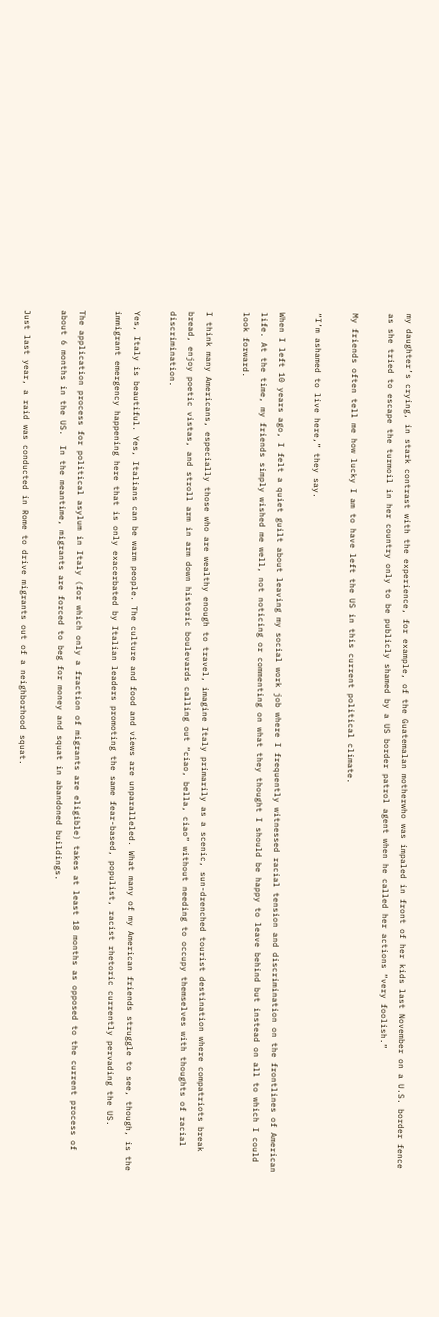my daughter’s crying, in stark contrast with the experience, for example, of the Guatemalan motherwho was impaled in front of her kids last November on a U.S. border fence as she tried to escape the turmoil in her country only to be publicly shamed by a US border patrol agent when he called her actions “very foolish.”

My friends often tell me how lucky I am to have left the US in this current political climate.

“I’m ashamed to live here,” they say.

When I left 10 years ago, I felt a quiet guilt about leaving my social work job where I frequently witnessed racial tension and discrimination on the frontlines of American life. At the time, my friends simply wished me well, not noticing or commenting on what they thought I should be happy to leave behind but instead on all to which I could look forward.

I think many Americans, especially those who are wealthy enough to travel, imagine Italy primarily as a scenic, sun-drenched tourist destination where compatriots break bread, enjoy poetic vistas, and stroll arm in arm down historic boulevards calling out “ciao, bella, ciao” without needing to occupy themselves with thoughts of racial discrimination.

Yes, Italy is beautiful. Yes, Italians can be warm people. The culture and food and views are unparalleled. What many of my American friends struggle to see, though, is the immigrant emergency happening here that is only exacerbated by Italian leaders promoting the same fear-based, populist, racist rhetoric currently pervading the US.

The application process for political asylum in Italy (for which only a fraction of migrants are eligible) takes at least 18 months as opposed to the current process of about 6 months in the US.  In the meantime, migrants are forced to beg for money and squat in abandoned buildings.

Just last year, a raid was conducted in Rome to drive migrants out of a neighborhood squat.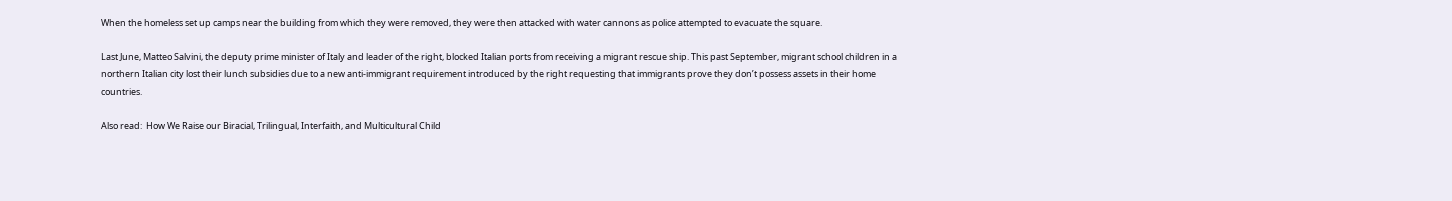When the homeless set up camps near the building from which they were removed, they were then attacked with water cannons as police attempted to evacuate the square.

Last June, Matteo Salvini, the deputy prime minister of Italy and leader of the right, blocked Italian ports from receiving a migrant rescue ship. This past September, migrant school children in a northern Italian city lost their lunch subsidies due to a new anti-immigrant requirement introduced by the right requesting that immigrants prove they don’t possess assets in their home countries.

Also read:  How We Raise our Biracial, Trilingual, Interfaith, and Multicultural Child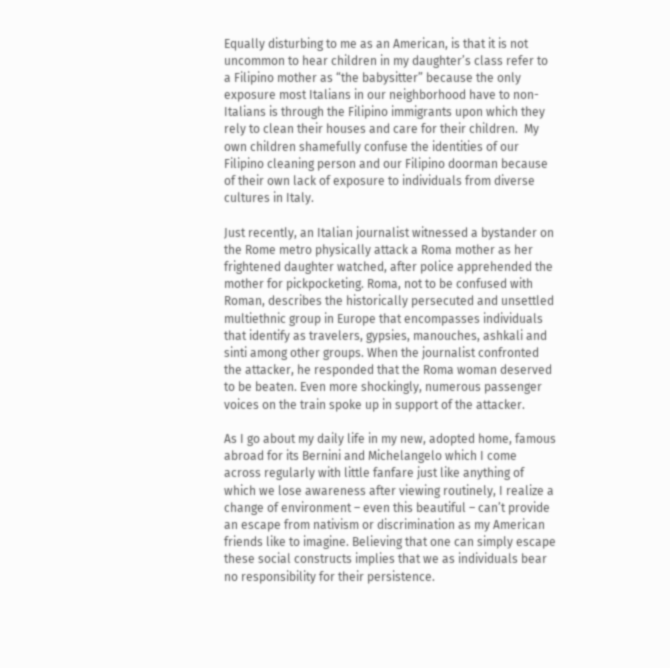Equally disturbing to me as an American, is that it is not uncommon to hear children in my daughter’s class refer to a Filipino mother as “the babysitter” because the only exposure most Italians in our neighborhood have to non-Italians is through the Filipino immigrants upon which they rely to clean their houses and care for their children.  My own children shamefully confuse the identities of our Filipino cleaning person and our Filipino doorman because of their own lack of exposure to individuals from diverse cultures in Italy.

Just recently, an Italian journalist witnessed a bystander on the Rome metro physically attack a Roma mother as her frightened daughter watched, after police apprehended the mother for pickpocketing. Roma, not to be confused with Roman, describes the historically persecuted and unsettled multiethnic group in Europe that encompasses individuals that identify as travelers, gypsies, manouches, ashkali and sinti among other groups. When the journalist confronted the attacker, he responded that the Roma woman deserved to be beaten. Even more shockingly, numerous passenger voices on the train spoke up in support of the attacker.

As I go about my daily life in my new, adopted home, famous abroad for its Bernini and Michelangelo which I come across regularly with little fanfare just like anything of which we lose awareness after viewing routinely, I realize a change of environment – even this beautiful – can’t provide an escape from nativism or discrimination as my American friends like to imagine. Believing that one can simply escape these social constructs implies that we as individuals bear no responsibility for their persistence.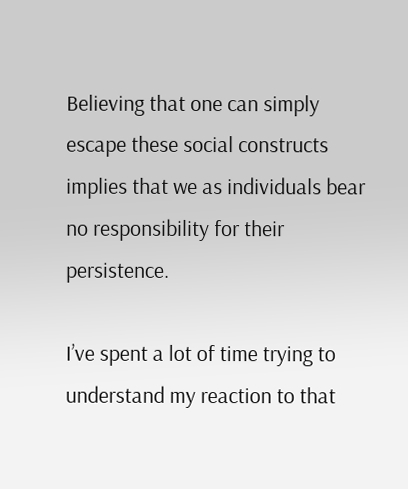Believing that one can simply escape these social constructs implies that we as individuals bear no responsibility for their persistence.

I’ve spent a lot of time trying to understand my reaction to that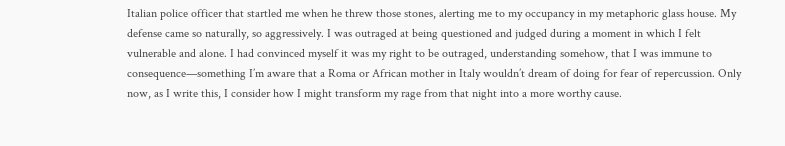Italian police officer that startled me when he threw those stones, alerting me to my occupancy in my metaphoric glass house. My defense came so naturally, so aggressively. I was outraged at being questioned and judged during a moment in which I felt vulnerable and alone. I had convinced myself it was my right to be outraged, understanding somehow, that I was immune to consequence—something I’m aware that a Roma or African mother in Italy wouldn’t dream of doing for fear of repercussion. Only now, as I write this, I consider how I might transform my rage from that night into a more worthy cause.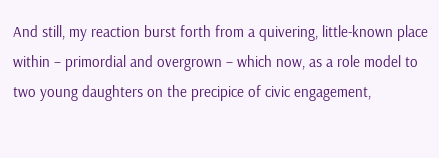And still, my reaction burst forth from a quivering, little-known place within – primordial and overgrown – which now, as a role model to two young daughters on the precipice of civic engagement,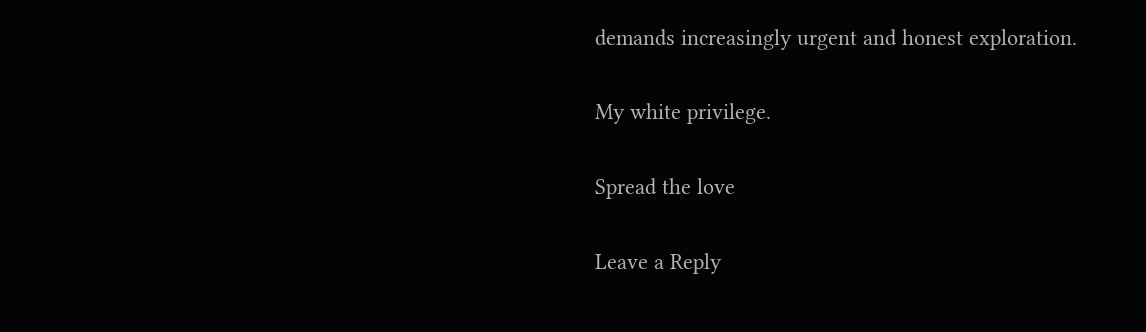demands increasingly urgent and honest exploration.

My white privilege.

Spread the love

Leave a Reply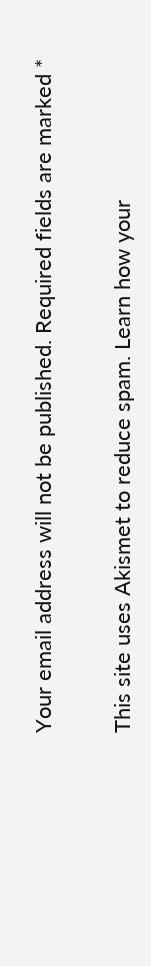Your email address will not be published. Required fields are marked *

This site uses Akismet to reduce spam. Learn how your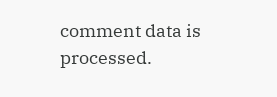comment data is processed.